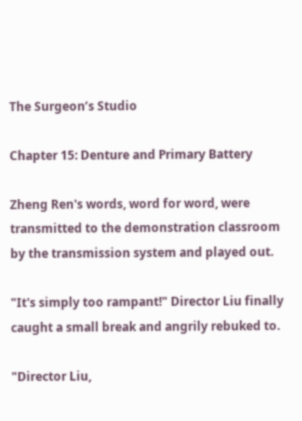The Surgeon’s Studio

Chapter 15: Denture and Primary Battery

Zheng Ren's words, word for word, were transmitted to the demonstration classroom by the transmission system and played out.

"It's simply too rampant!" Director Liu finally caught a small break and angrily rebuked to.

"Director Liu,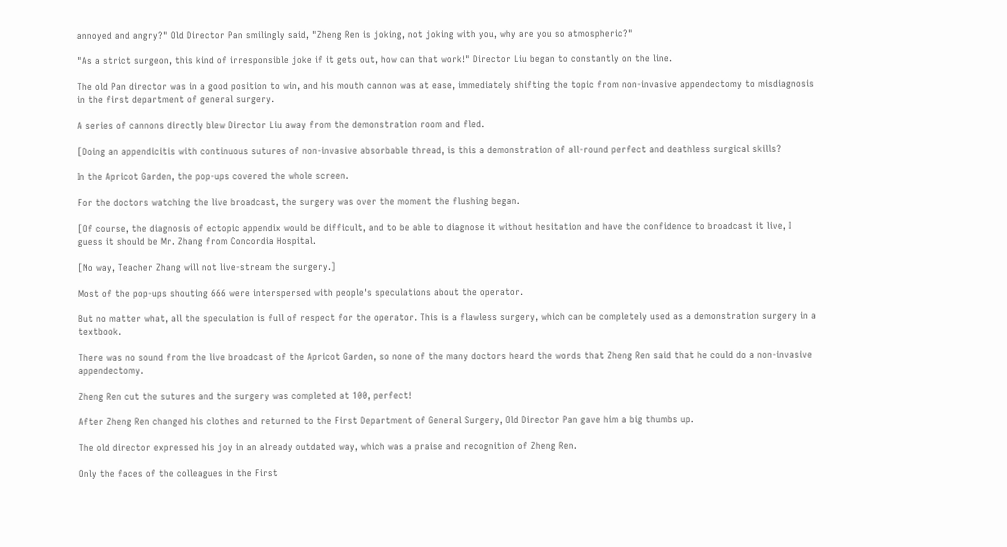annoyed and angry?" Old Director Pan smilingly said, "Zheng Ren is joking, not joking with you, why are you so atmospheric?"

"As a strict surgeon, this kind of irresponsible joke if it gets out, how can that work!" Director Liu began to constantly on the line.

The old Pan director was in a good position to win, and his mouth cannon was at ease, immediately shifting the topic from non-invasive appendectomy to misdiagnosis in the first department of general surgery.

A series of cannons directly blew Director Liu away from the demonstration room and fled.

[Doing an appendicitis with continuous sutures of non-invasive absorbable thread, is this a demonstration of all-round perfect and deathless surgical skills?

In the Apricot Garden, the pop-ups covered the whole screen.

For the doctors watching the live broadcast, the surgery was over the moment the flushing began.

[Of course, the diagnosis of ectopic appendix would be difficult, and to be able to diagnose it without hesitation and have the confidence to broadcast it live, I guess it should be Mr. Zhang from Concordia Hospital.

[No way, Teacher Zhang will not live-stream the surgery.]

Most of the pop-ups shouting 666 were interspersed with people's speculations about the operator.

But no matter what, all the speculation is full of respect for the operator. This is a flawless surgery, which can be completely used as a demonstration surgery in a textbook.

There was no sound from the live broadcast of the Apricot Garden, so none of the many doctors heard the words that Zheng Ren said that he could do a non-invasive appendectomy.

Zheng Ren cut the sutures and the surgery was completed at 100, perfect!

After Zheng Ren changed his clothes and returned to the First Department of General Surgery, Old Director Pan gave him a big thumbs up.

The old director expressed his joy in an already outdated way, which was a praise and recognition of Zheng Ren.

Only the faces of the colleagues in the First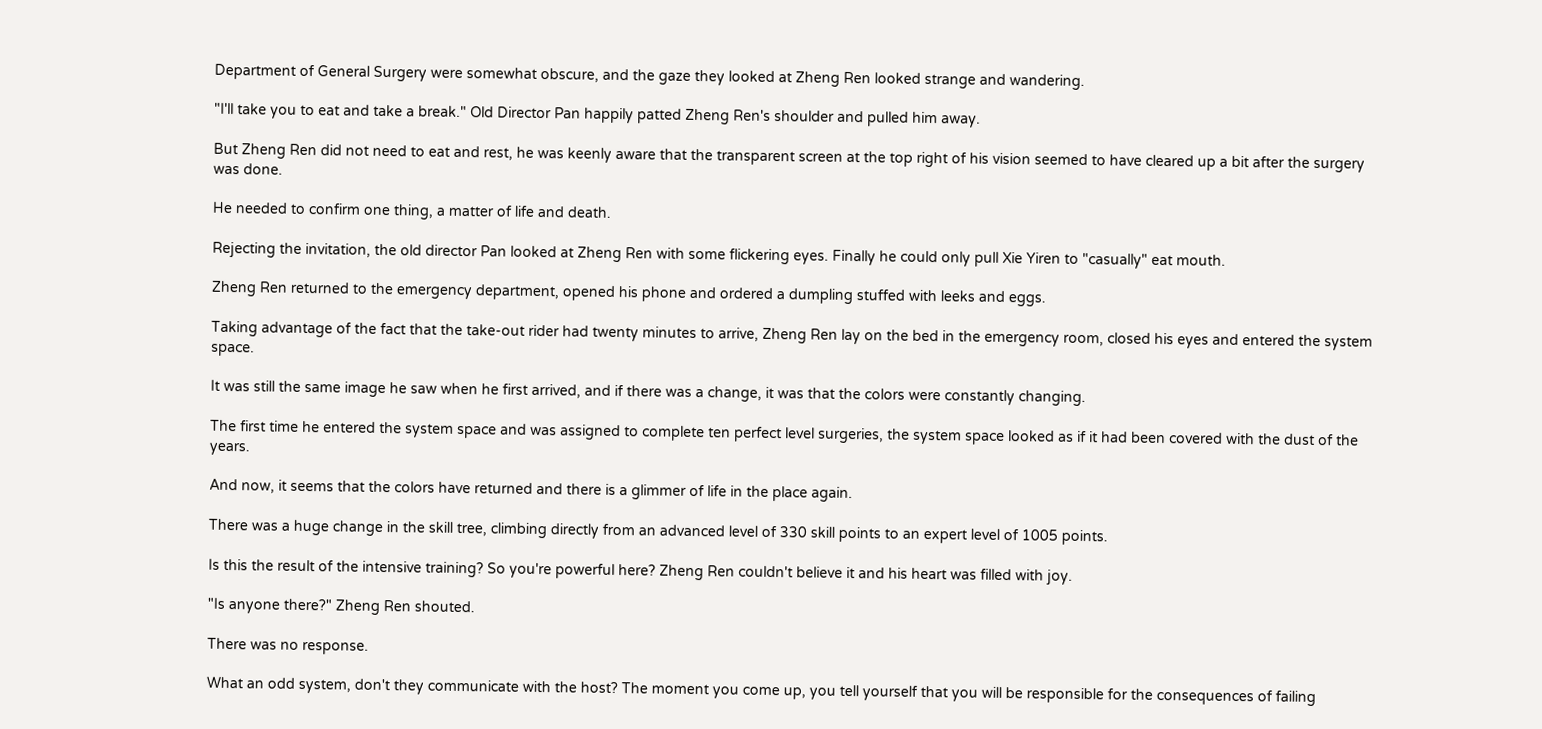Department of General Surgery were somewhat obscure, and the gaze they looked at Zheng Ren looked strange and wandering.

"I'll take you to eat and take a break." Old Director Pan happily patted Zheng Ren's shoulder and pulled him away.

But Zheng Ren did not need to eat and rest, he was keenly aware that the transparent screen at the top right of his vision seemed to have cleared up a bit after the surgery was done.

He needed to confirm one thing, a matter of life and death.

Rejecting the invitation, the old director Pan looked at Zheng Ren with some flickering eyes. Finally he could only pull Xie Yiren to "casually" eat mouth.

Zheng Ren returned to the emergency department, opened his phone and ordered a dumpling stuffed with leeks and eggs.

Taking advantage of the fact that the take-out rider had twenty minutes to arrive, Zheng Ren lay on the bed in the emergency room, closed his eyes and entered the system space.

It was still the same image he saw when he first arrived, and if there was a change, it was that the colors were constantly changing.

The first time he entered the system space and was assigned to complete ten perfect level surgeries, the system space looked as if it had been covered with the dust of the years.

And now, it seems that the colors have returned and there is a glimmer of life in the place again.

There was a huge change in the skill tree, climbing directly from an advanced level of 330 skill points to an expert level of 1005 points.

Is this the result of the intensive training? So you're powerful here? Zheng Ren couldn't believe it and his heart was filled with joy.

"Is anyone there?" Zheng Ren shouted.

There was no response.

What an odd system, don't they communicate with the host? The moment you come up, you tell yourself that you will be responsible for the consequences of failing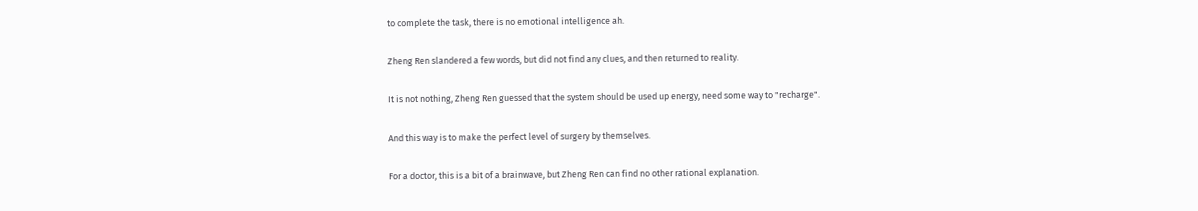to complete the task, there is no emotional intelligence ah.

Zheng Ren slandered a few words, but did not find any clues, and then returned to reality.

It is not nothing, Zheng Ren guessed that the system should be used up energy, need some way to "recharge".

And this way is to make the perfect level of surgery by themselves.

For a doctor, this is a bit of a brainwave, but Zheng Ren can find no other rational explanation.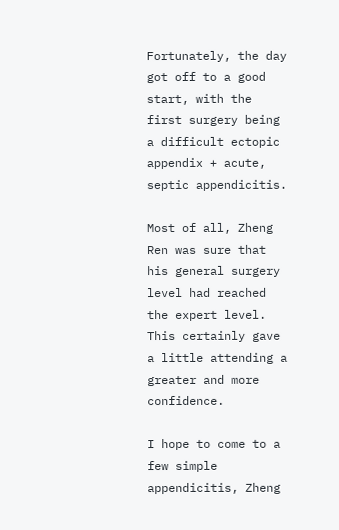Fortunately, the day got off to a good start, with the first surgery being a difficult ectopic appendix + acute, septic appendicitis.

Most of all, Zheng Ren was sure that his general surgery level had reached the expert level. This certainly gave a little attending a greater and more confidence.

I hope to come to a few simple appendicitis, Zheng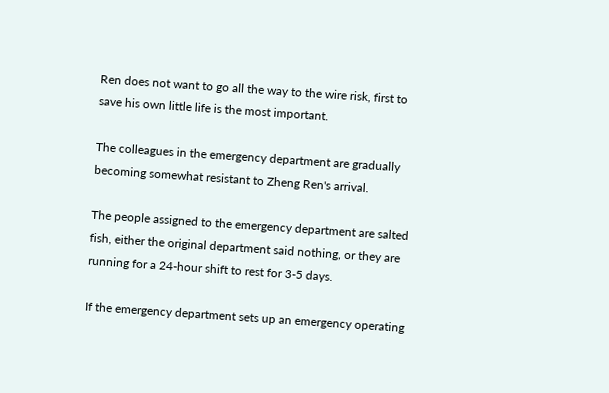Ren does not want to go all the way to the wire risk, first to save his own little life is the most important.

The colleagues in the emergency department are gradually becoming somewhat resistant to Zheng Ren's arrival.

The people assigned to the emergency department are salted fish, either the original department said nothing, or they are running for a 24-hour shift to rest for 3-5 days.

If the emergency department sets up an emergency operating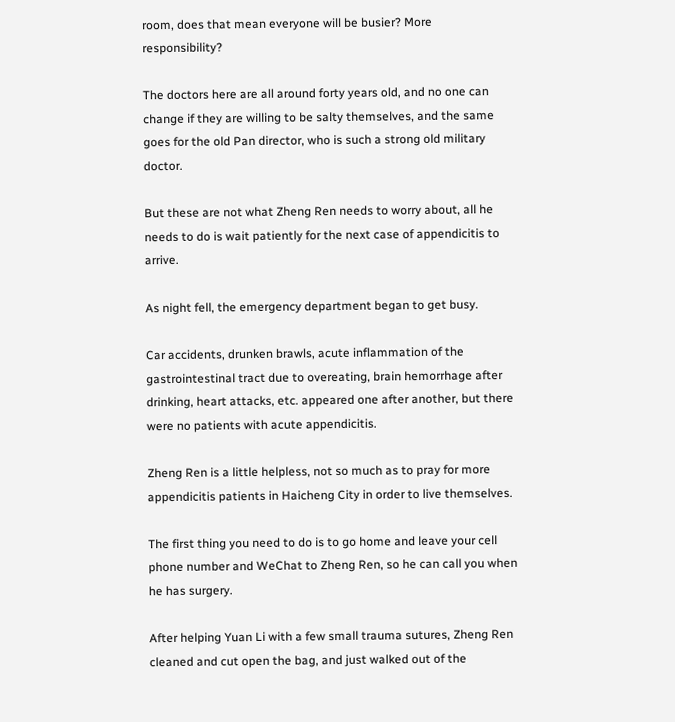room, does that mean everyone will be busier? More responsibility?

The doctors here are all around forty years old, and no one can change if they are willing to be salty themselves, and the same goes for the old Pan director, who is such a strong old military doctor.

But these are not what Zheng Ren needs to worry about, all he needs to do is wait patiently for the next case of appendicitis to arrive.

As night fell, the emergency department began to get busy.

Car accidents, drunken brawls, acute inflammation of the gastrointestinal tract due to overeating, brain hemorrhage after drinking, heart attacks, etc. appeared one after another, but there were no patients with acute appendicitis.

Zheng Ren is a little helpless, not so much as to pray for more appendicitis patients in Haicheng City in order to live themselves.

The first thing you need to do is to go home and leave your cell phone number and WeChat to Zheng Ren, so he can call you when he has surgery.

After helping Yuan Li with a few small trauma sutures, Zheng Ren cleaned and cut open the bag, and just walked out of the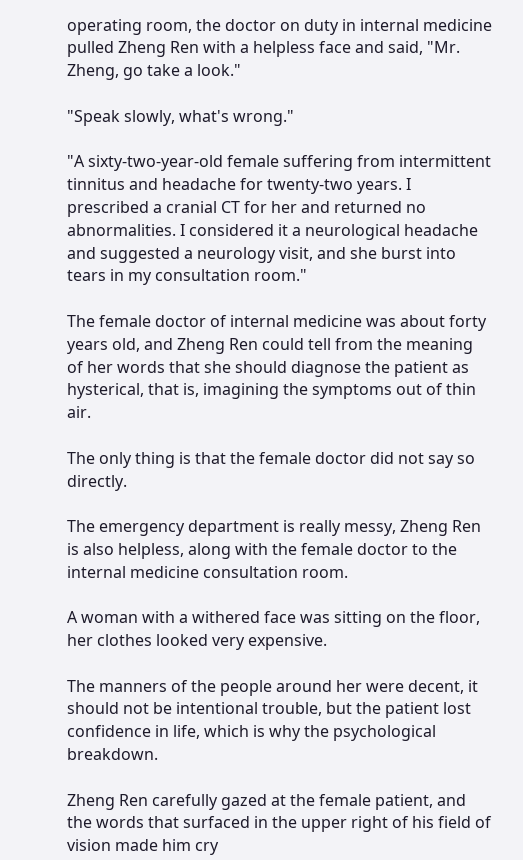operating room, the doctor on duty in internal medicine pulled Zheng Ren with a helpless face and said, "Mr. Zheng, go take a look."

"Speak slowly, what's wrong."

"A sixty-two-year-old female suffering from intermittent tinnitus and headache for twenty-two years. I prescribed a cranial CT for her and returned no abnormalities. I considered it a neurological headache and suggested a neurology visit, and she burst into tears in my consultation room."

The female doctor of internal medicine was about forty years old, and Zheng Ren could tell from the meaning of her words that she should diagnose the patient as hysterical, that is, imagining the symptoms out of thin air.

The only thing is that the female doctor did not say so directly.

The emergency department is really messy, Zheng Ren is also helpless, along with the female doctor to the internal medicine consultation room.

A woman with a withered face was sitting on the floor, her clothes looked very expensive.

The manners of the people around her were decent, it should not be intentional trouble, but the patient lost confidence in life, which is why the psychological breakdown.

Zheng Ren carefully gazed at the female patient, and the words that surfaced in the upper right of his field of vision made him cry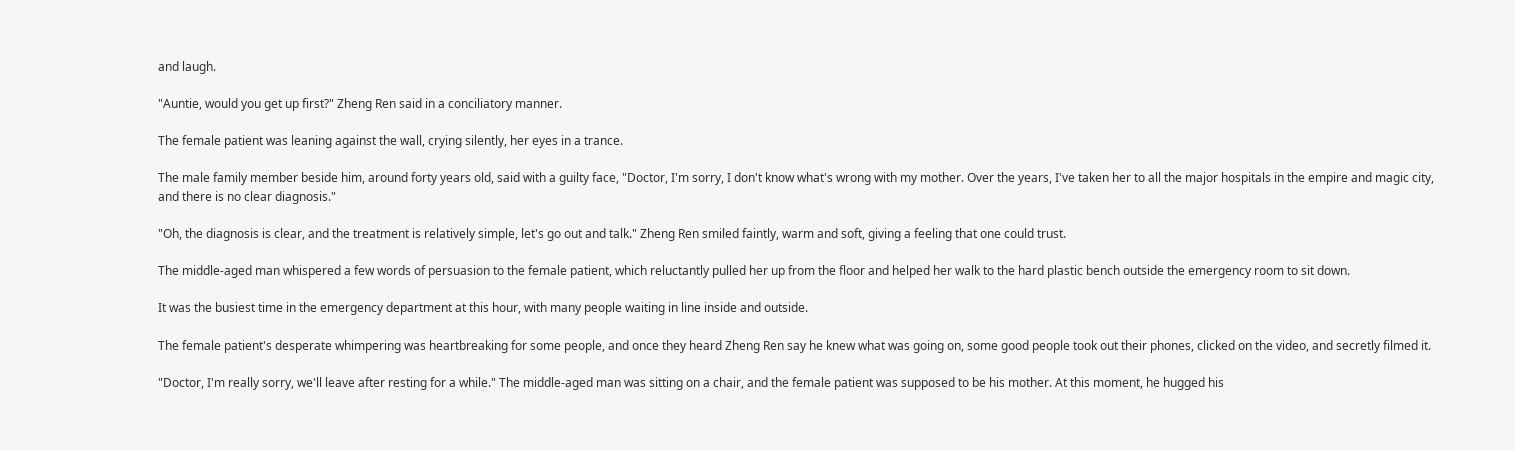and laugh.

"Auntie, would you get up first?" Zheng Ren said in a conciliatory manner.

The female patient was leaning against the wall, crying silently, her eyes in a trance.

The male family member beside him, around forty years old, said with a guilty face, "Doctor, I'm sorry, I don't know what's wrong with my mother. Over the years, I've taken her to all the major hospitals in the empire and magic city, and there is no clear diagnosis."

"Oh, the diagnosis is clear, and the treatment is relatively simple, let's go out and talk." Zheng Ren smiled faintly, warm and soft, giving a feeling that one could trust.

The middle-aged man whispered a few words of persuasion to the female patient, which reluctantly pulled her up from the floor and helped her walk to the hard plastic bench outside the emergency room to sit down.

It was the busiest time in the emergency department at this hour, with many people waiting in line inside and outside.

The female patient's desperate whimpering was heartbreaking for some people, and once they heard Zheng Ren say he knew what was going on, some good people took out their phones, clicked on the video, and secretly filmed it.

"Doctor, I'm really sorry, we'll leave after resting for a while." The middle-aged man was sitting on a chair, and the female patient was supposed to be his mother. At this moment, he hugged his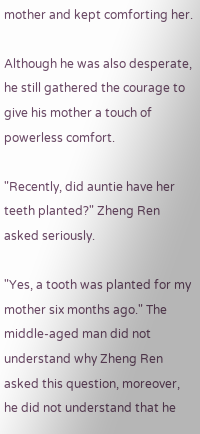mother and kept comforting her.

Although he was also desperate, he still gathered the courage to give his mother a touch of powerless comfort.

"Recently, did auntie have her teeth planted?" Zheng Ren asked seriously.

"Yes, a tooth was planted for my mother six months ago." The middle-aged man did not understand why Zheng Ren asked this question, moreover, he did not understand that he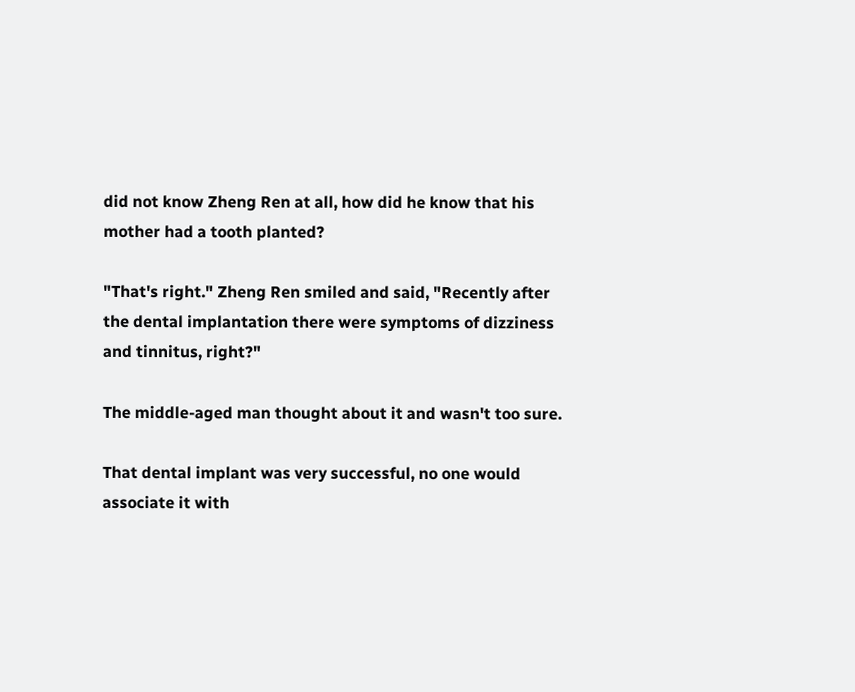did not know Zheng Ren at all, how did he know that his mother had a tooth planted?

"That's right." Zheng Ren smiled and said, "Recently after the dental implantation there were symptoms of dizziness and tinnitus, right?"

The middle-aged man thought about it and wasn't too sure.

That dental implant was very successful, no one would associate it with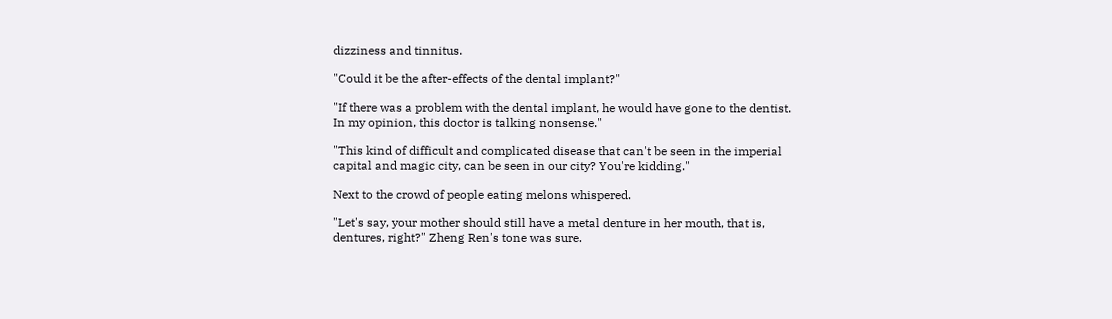dizziness and tinnitus.

"Could it be the after-effects of the dental implant?"

"If there was a problem with the dental implant, he would have gone to the dentist. In my opinion, this doctor is talking nonsense."

"This kind of difficult and complicated disease that can't be seen in the imperial capital and magic city, can be seen in our city? You're kidding."

Next to the crowd of people eating melons whispered.

"Let's say, your mother should still have a metal denture in her mouth, that is, dentures, right?" Zheng Ren's tone was sure.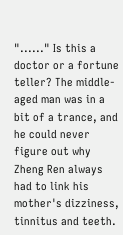"......" Is this a doctor or a fortune teller? The middle-aged man was in a bit of a trance, and he could never figure out why Zheng Ren always had to link his mother's dizziness, tinnitus and teeth.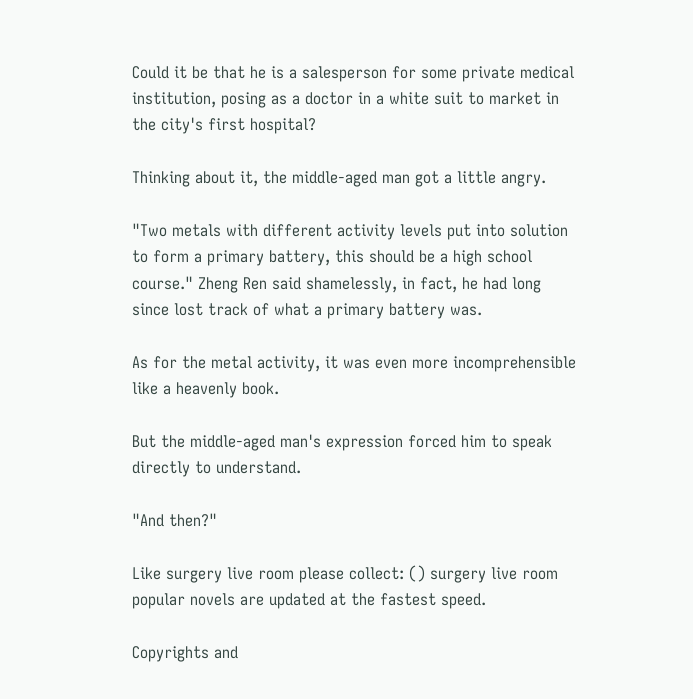Could it be that he is a salesperson for some private medical institution, posing as a doctor in a white suit to market in the city's first hospital?

Thinking about it, the middle-aged man got a little angry.

"Two metals with different activity levels put into solution to form a primary battery, this should be a high school course." Zheng Ren said shamelessly, in fact, he had long since lost track of what a primary battery was.

As for the metal activity, it was even more incomprehensible like a heavenly book.

But the middle-aged man's expression forced him to speak directly to understand.

"And then?"

Like surgery live room please collect: () surgery live room popular novels are updated at the fastest speed.

Copyrights and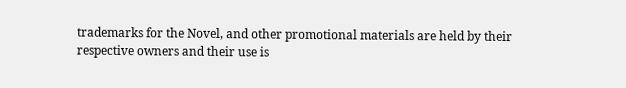trademarks for the Novel, and other promotional materials are held by their respective owners and their use is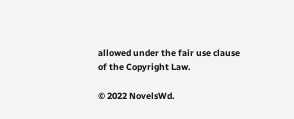allowed under the fair use clause of the Copyright Law.

© 2022 NovelsWd.